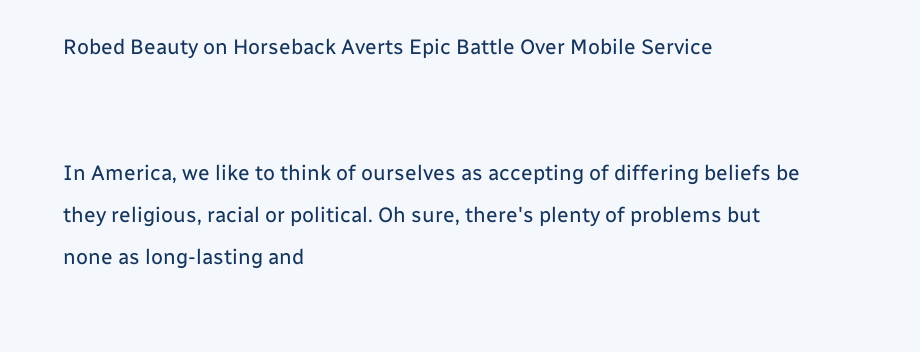Robed Beauty on Horseback Averts Epic Battle Over Mobile Service


In America, we like to think of ourselves as accepting of differing beliefs be they religious, racial or political. Oh sure, there's plenty of problems but none as long-lasting and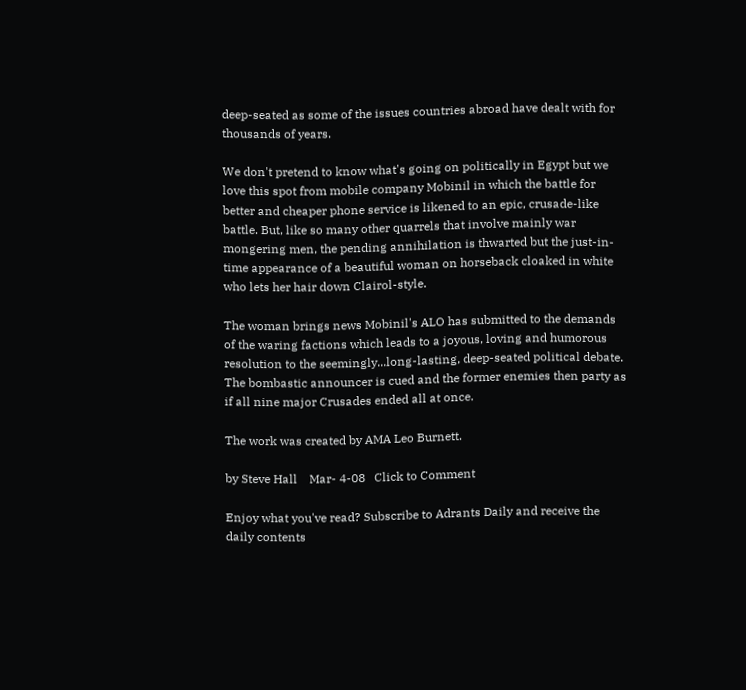deep-seated as some of the issues countries abroad have dealt with for thousands of years.

We don't pretend to know what's going on politically in Egypt but we love this spot from mobile company Mobinil in which the battle for better and cheaper phone service is likened to an epic, crusade-like battle. But, like so many other quarrels that involve mainly war mongering men, the pending annihilation is thwarted but the just-in-time appearance of a beautiful woman on horseback cloaked in white who lets her hair down Clairol-style.

The woman brings news Mobinil's ALO has submitted to the demands of the waring factions which leads to a joyous, loving and humorous resolution to the seemingly...long-lasting, deep-seated political debate. The bombastic announcer is cued and the former enemies then party as if all nine major Crusades ended all at once.

The work was created by AMA Leo Burnett.

by Steve Hall    Mar- 4-08   Click to Comment

Enjoy what you've read? Subscribe to Adrants Daily and receive the daily contents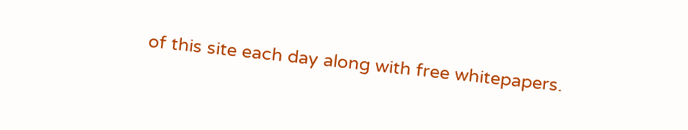of this site each day along with free whitepapers.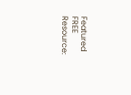Featured FREE Resource: